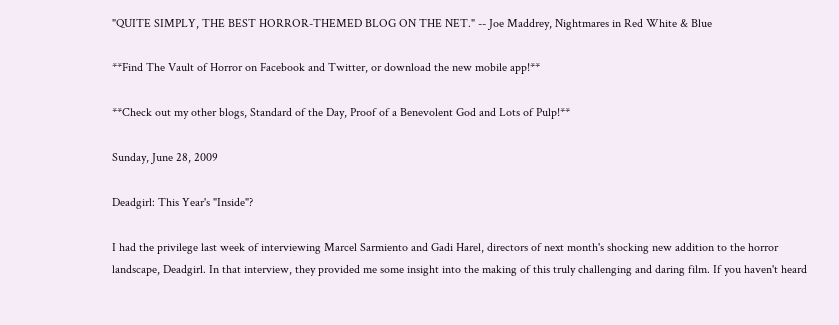"QUITE SIMPLY, THE BEST HORROR-THEMED BLOG ON THE NET." -- Joe Maddrey, Nightmares in Red White & Blue

**Find The Vault of Horror on Facebook and Twitter, or download the new mobile app!**

**Check out my other blogs, Standard of the Day, Proof of a Benevolent God and Lots of Pulp!**

Sunday, June 28, 2009

Deadgirl: This Year's "Inside"?

I had the privilege last week of interviewing Marcel Sarmiento and Gadi Harel, directors of next month's shocking new addition to the horror landscape, Deadgirl. In that interview, they provided me some insight into the making of this truly challenging and daring film. If you haven't heard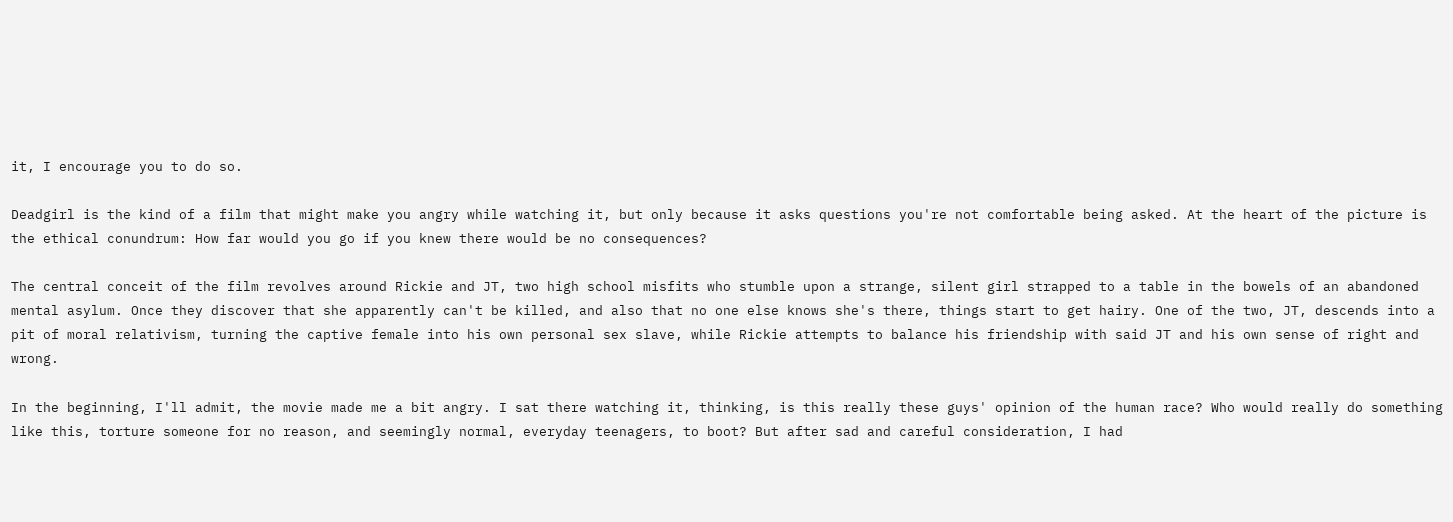it, I encourage you to do so.

Deadgirl is the kind of a film that might make you angry while watching it, but only because it asks questions you're not comfortable being asked. At the heart of the picture is the ethical conundrum: How far would you go if you knew there would be no consequences?

The central conceit of the film revolves around Rickie and JT, two high school misfits who stumble upon a strange, silent girl strapped to a table in the bowels of an abandoned mental asylum. Once they discover that she apparently can't be killed, and also that no one else knows she's there, things start to get hairy. One of the two, JT, descends into a pit of moral relativism, turning the captive female into his own personal sex slave, while Rickie attempts to balance his friendship with said JT and his own sense of right and wrong.

In the beginning, I'll admit, the movie made me a bit angry. I sat there watching it, thinking, is this really these guys' opinion of the human race? Who would really do something like this, torture someone for no reason, and seemingly normal, everyday teenagers, to boot? But after sad and careful consideration, I had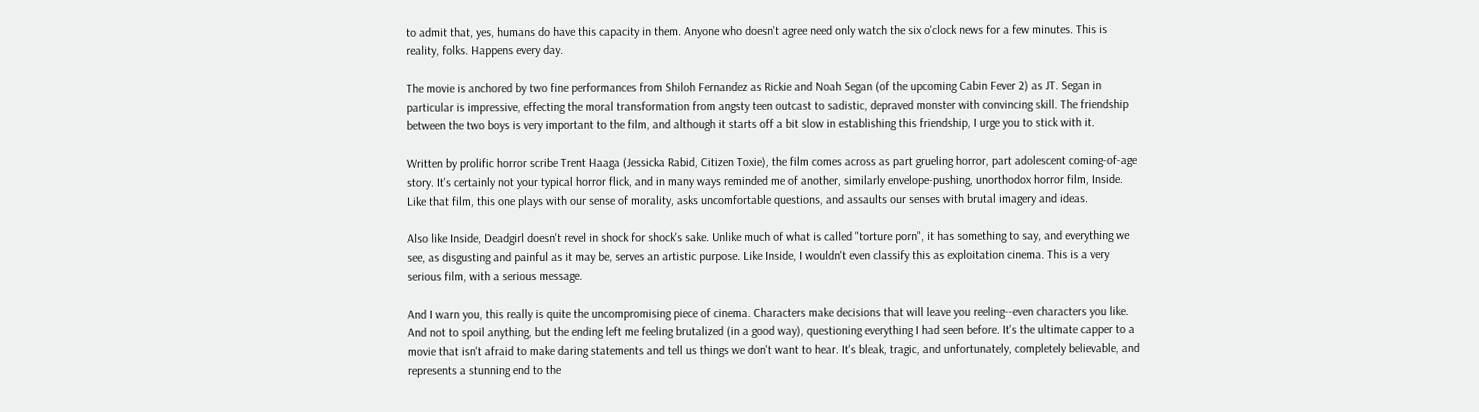to admit that, yes, humans do have this capacity in them. Anyone who doesn't agree need only watch the six o'clock news for a few minutes. This is reality, folks. Happens every day.

The movie is anchored by two fine performances from Shiloh Fernandez as Rickie and Noah Segan (of the upcoming Cabin Fever 2) as JT. Segan in particular is impressive, effecting the moral transformation from angsty teen outcast to sadistic, depraved monster with convincing skill. The friendship between the two boys is very important to the film, and although it starts off a bit slow in establishing this friendship, I urge you to stick with it.

Written by prolific horror scribe Trent Haaga (Jessicka Rabid, Citizen Toxie), the film comes across as part grueling horror, part adolescent coming-of-age story. It's certainly not your typical horror flick, and in many ways reminded me of another, similarly envelope-pushing, unorthodox horror film, Inside. Like that film, this one plays with our sense of morality, asks uncomfortable questions, and assaults our senses with brutal imagery and ideas.

Also like Inside, Deadgirl doesn't revel in shock for shock's sake. Unlike much of what is called "torture porn", it has something to say, and everything we see, as disgusting and painful as it may be, serves an artistic purpose. Like Inside, I wouldn't even classify this as exploitation cinema. This is a very serious film, with a serious message.

And I warn you, this really is quite the uncompromising piece of cinema. Characters make decisions that will leave you reeling--even characters you like. And not to spoil anything, but the ending left me feeling brutalized (in a good way), questioning everything I had seen before. It's the ultimate capper to a movie that isn't afraid to make daring statements and tell us things we don't want to hear. It's bleak, tragic, and unfortunately, completely believable, and represents a stunning end to the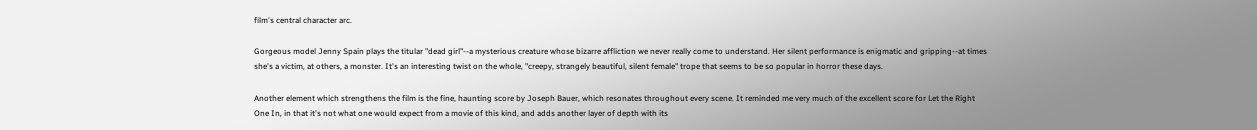film's central character arc.

Gorgeous model Jenny Spain plays the titular "dead girl"--a mysterious creature whose bizarre affliction we never really come to understand. Her silent performance is enigmatic and gripping--at times she's a victim, at others, a monster. It's an interesting twist on the whole, "creepy, strangely beautiful, silent female" trope that seems to be so popular in horror these days.

Another element which strengthens the film is the fine, haunting score by Joseph Bauer, which resonates throughout every scene. It reminded me very much of the excellent score for Let the Right One In, in that it's not what one would expect from a movie of this kind, and adds another layer of depth with its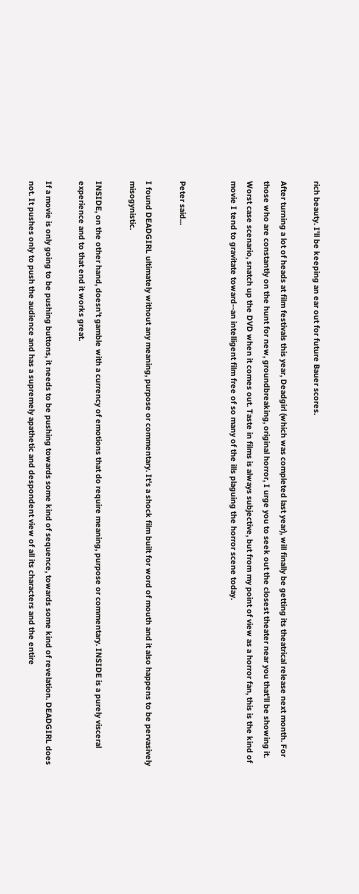rich beauty. I'll be keeping an ear out for future Bauer scores.

After turning a lot of heads at film festivals this year, Deadgirl (which was completed last year), will finally be getting its theatrical release next month. For those who are constantly on the hunt for new, groundbreaking, original horror, I urge you to seek out the closest theater near you that'll be showing it. Worst case scenario, snatch up the DVD when it comes out. Taste in films is always subjective, but from my point of view as a horror fan, this is the kind of movie I tend to gravitate toward--an intelligent film free of so many of the ills plaguing the horror scene today.


Peter said...

I found DEADGIRL ultimately without any meaning, purpose or commentary. It's a shock film built for word of mouth and it also happens to be pervasively misogynistic.

INSIDE, on the other hand, doesn't gamble with a currency of emotions that do require meaning, purpose or commentary. INSIDE is a purely visceral experience and to that end it works great.

If a movie is only going to be pushing buttons, it needs to be pushing towards some kind of sequence, towards some kind of revelation. DEADGIRL does not. It pushes only to push the audience and has a supremely apathetic and despondent view of all its characters and the entire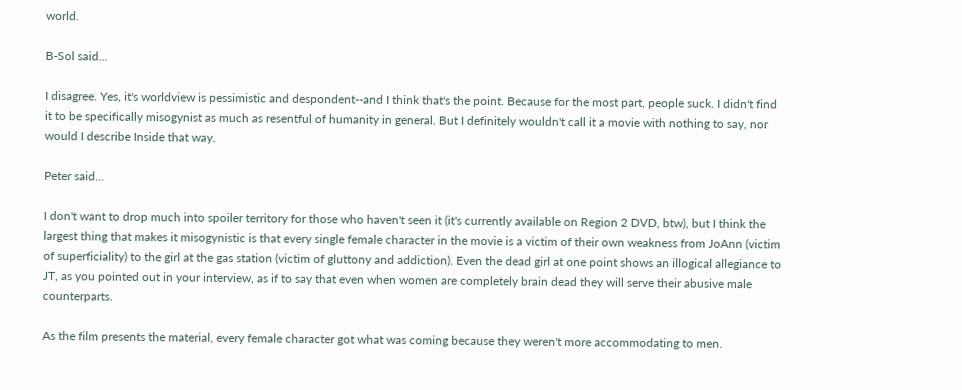world.

B-Sol said...

I disagree. Yes, it's worldview is pessimistic and despondent--and I think that's the point. Because for the most part, people suck. I didn't find it to be specifically misogynist as much as resentful of humanity in general. But I definitely wouldn't call it a movie with nothing to say, nor would I describe Inside that way.

Peter said...

I don't want to drop much into spoiler territory for those who haven't seen it (it's currently available on Region 2 DVD, btw), but I think the largest thing that makes it misogynistic is that every single female character in the movie is a victim of their own weakness from JoAnn (victim of superficiality) to the girl at the gas station (victim of gluttony and addiction). Even the dead girl at one point shows an illogical allegiance to JT, as you pointed out in your interview, as if to say that even when women are completely brain dead they will serve their abusive male counterparts.

As the film presents the material, every female character got what was coming because they weren't more accommodating to men.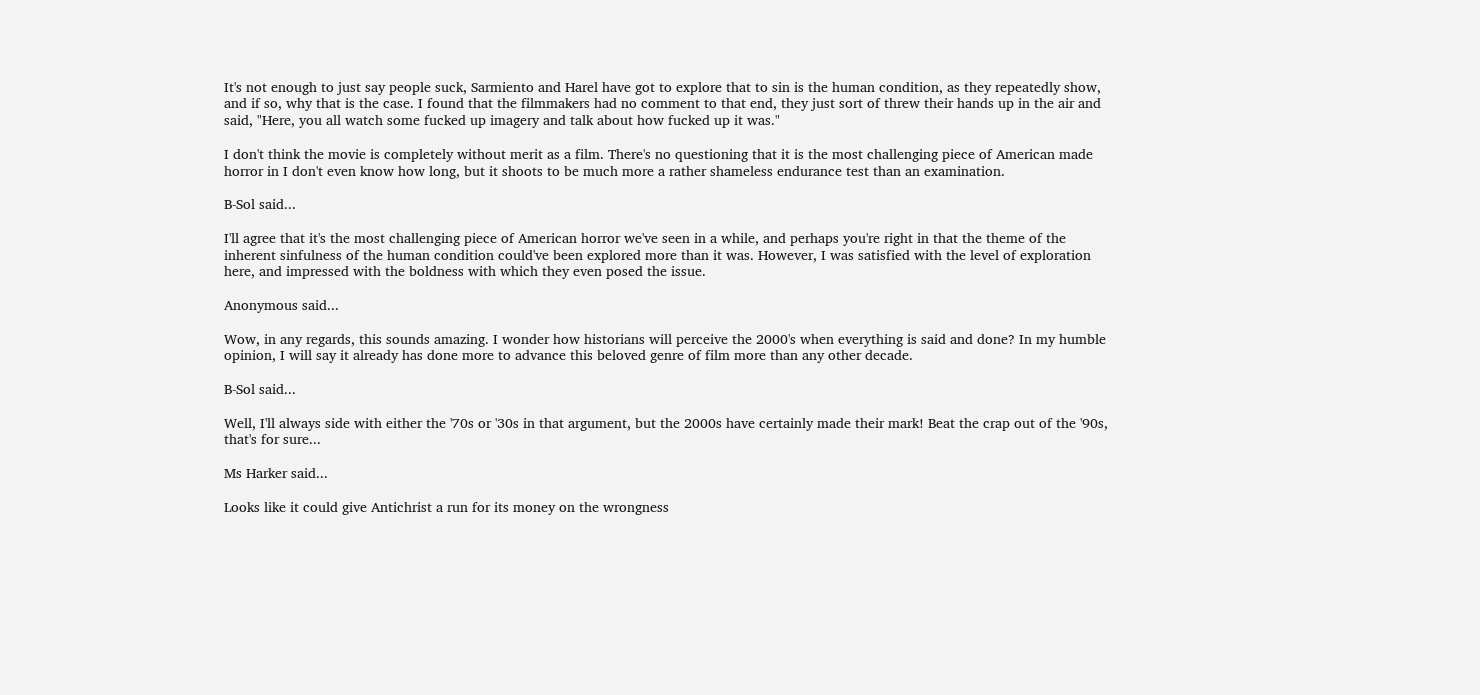It's not enough to just say people suck, Sarmiento and Harel have got to explore that to sin is the human condition, as they repeatedly show, and if so, why that is the case. I found that the filmmakers had no comment to that end, they just sort of threw their hands up in the air and said, "Here, you all watch some fucked up imagery and talk about how fucked up it was."

I don't think the movie is completely without merit as a film. There's no questioning that it is the most challenging piece of American made horror in I don't even know how long, but it shoots to be much more a rather shameless endurance test than an examination.

B-Sol said...

I'll agree that it's the most challenging piece of American horror we've seen in a while, and perhaps you're right in that the theme of the inherent sinfulness of the human condition could've been explored more than it was. However, I was satisfied with the level of exploration here, and impressed with the boldness with which they even posed the issue.

Anonymous said...

Wow, in any regards, this sounds amazing. I wonder how historians will perceive the 2000's when everything is said and done? In my humble opinion, I will say it already has done more to advance this beloved genre of film more than any other decade.

B-Sol said...

Well, I'll always side with either the '70s or '30s in that argument, but the 2000s have certainly made their mark! Beat the crap out of the '90s, that's for sure...

Ms Harker said...

Looks like it could give Antichrist a run for its money on the wrongness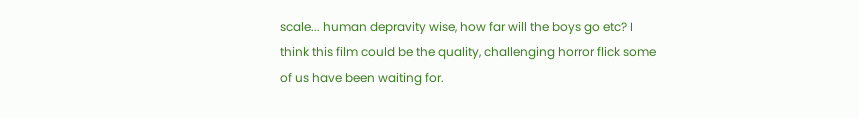scale... human depravity wise, how far will the boys go etc? I think this film could be the quality, challenging horror flick some of us have been waiting for.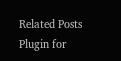Related Posts Plugin for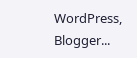WordPress, Blogger...